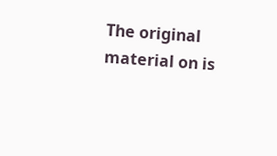The original material on is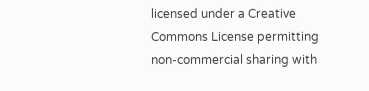licensed under a Creative Commons License permitting non-commercial sharing with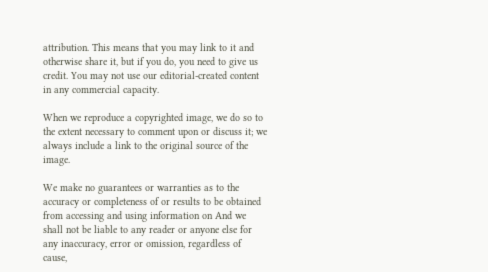attribution. This means that you may link to it and otherwise share it, but if you do, you need to give us credit. You may not use our editorial-created content in any commercial capacity.

When we reproduce a copyrighted image, we do so to the extent necessary to comment upon or discuss it; we always include a link to the original source of the image.

We make no guarantees or warranties as to the accuracy or completeness of or results to be obtained from accessing and using information on And we shall not be liable to any reader or anyone else for any inaccuracy, error or omission, regardless of cause,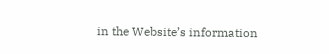in the Website’s information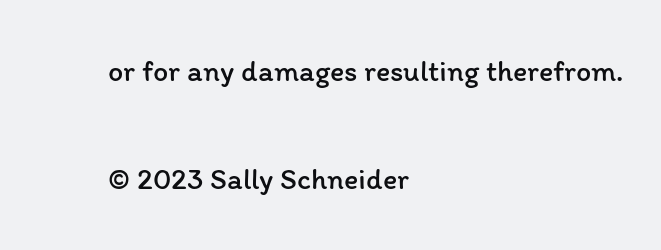or for any damages resulting therefrom.

© 2023 Sally Schneider